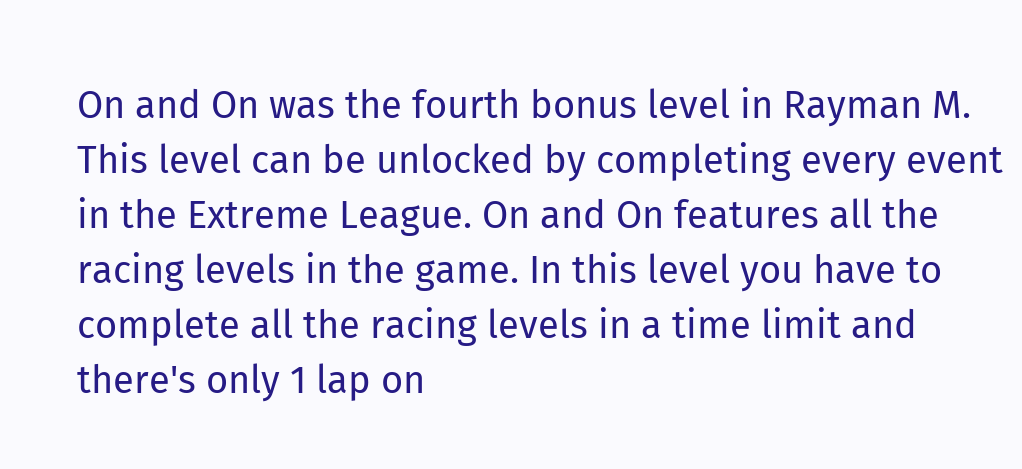On and On was the fourth bonus level in Rayman M. This level can be unlocked by completing every event in the Extreme League. On and On features all the racing levels in the game. In this level you have to complete all the racing levels in a time limit and there's only 1 lap on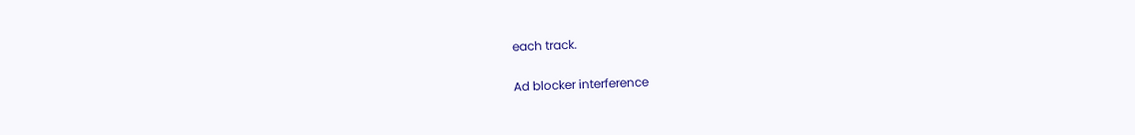each track.

Ad blocker interference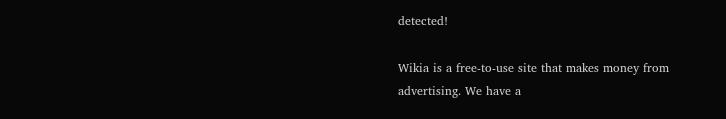detected!

Wikia is a free-to-use site that makes money from advertising. We have a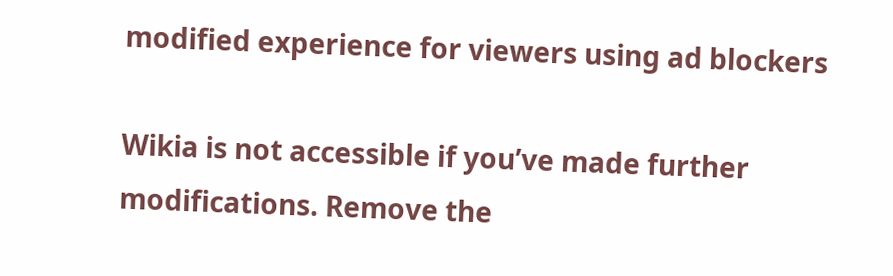modified experience for viewers using ad blockers

Wikia is not accessible if you’ve made further modifications. Remove the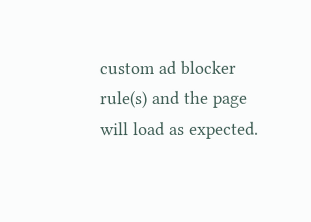custom ad blocker rule(s) and the page will load as expected.